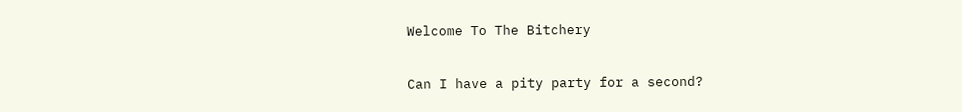Welcome To The Bitchery

Can I have a pity party for a second?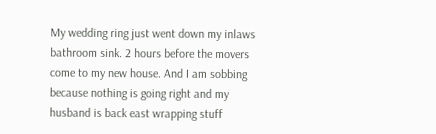My wedding ring just went down my inlaws bathroom sink. 2 hours before the movers come to my new house. And I am sobbing because nothing is going right and my husband is back east wrapping stuff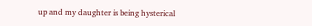up and my daughter is being hysterical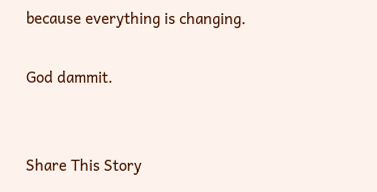because everything is changing.

God dammit.


Share This Story